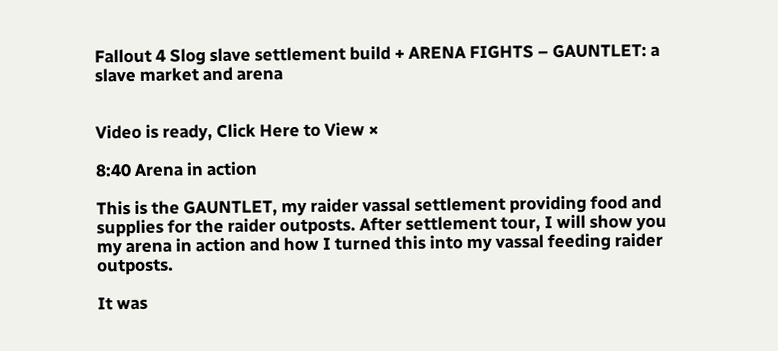Fallout 4 Slog slave settlement build + ARENA FIGHTS – GAUNTLET: a slave market and arena


Video is ready, Click Here to View ×

8:40 Arena in action

This is the GAUNTLET, my raider vassal settlement providing food and supplies for the raider outposts. After settlement tour, I will show you my arena in action and how I turned this into my vassal feeding raider outposts.

It was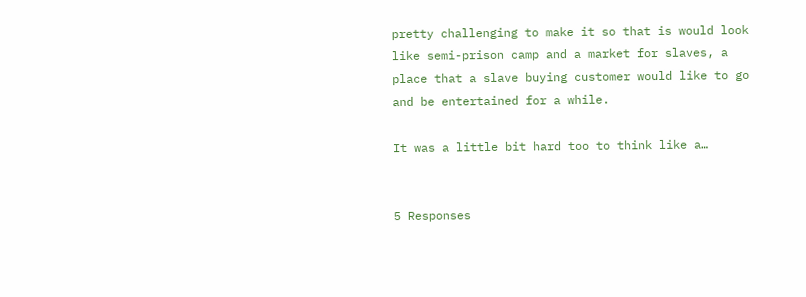pretty challenging to make it so that is would look like semi-prison camp and a market for slaves, a place that a slave buying customer would like to go and be entertained for a while.

It was a little bit hard too to think like a…


5 Responses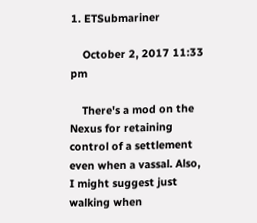1. ETSubmariner

    October 2, 2017 11:33 pm

    There's a mod on the Nexus for retaining control of a settlement even when a vassal. Also, I might suggest just walking when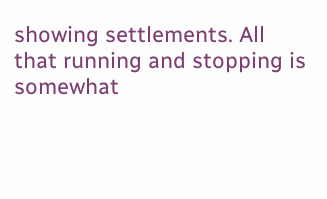showing settlements. All that running and stopping is somewhat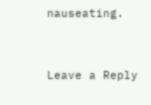nauseating.


Leave a Reply